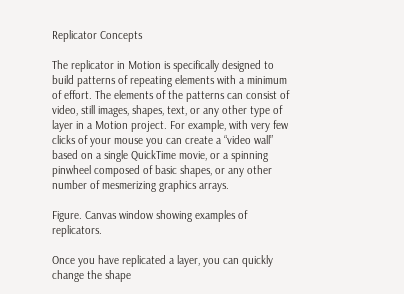Replicator Concepts

The replicator in Motion is specifically designed to build patterns of repeating elements with a minimum of effort. The elements of the patterns can consist of video, still images, shapes, text, or any other type of layer in a Motion project. For example, with very few clicks of your mouse you can create a “video wall” based on a single QuickTime movie, or a spinning pinwheel composed of basic shapes, or any other number of mesmerizing graphics arrays.

Figure. Canvas window showing examples of replicators.

Once you have replicated a layer, you can quickly change the shape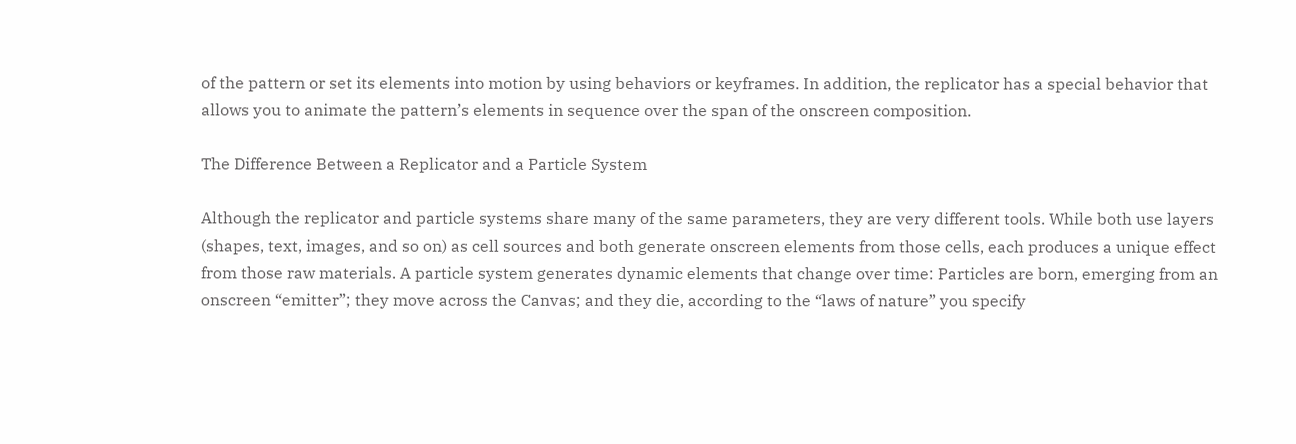of the pattern or set its elements into motion by using behaviors or keyframes. In addition, the replicator has a special behavior that allows you to animate the pattern’s elements in sequence over the span of the onscreen composition.

The Difference Between a Replicator and a Particle System

Although the replicator and particle systems share many of the same parameters, they are very different tools. While both use layers (shapes, text, images, and so on) as cell sources and both generate onscreen elements from those cells, each produces a unique effect from those raw materials. A particle system generates dynamic elements that change over time: Particles are born, emerging from an onscreen “emitter”; they move across the Canvas; and they die, according to the “laws of nature” you specify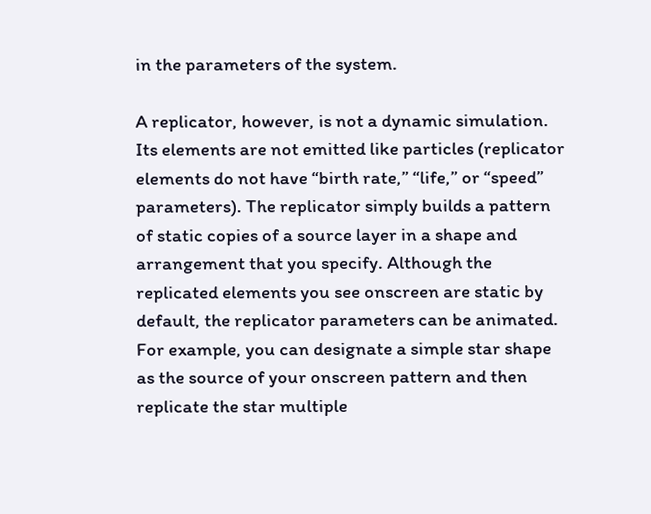in the parameters of the system.

A replicator, however, is not a dynamic simulation. Its elements are not emitted like particles (replicator elements do not have “birth rate,” “life,” or “speed” parameters). The replicator simply builds a pattern of static copies of a source layer in a shape and arrangement that you specify. Although the replicated elements you see onscreen are static by default, the replicator parameters can be animated. For example, you can designate a simple star shape as the source of your onscreen pattern and then replicate the star multiple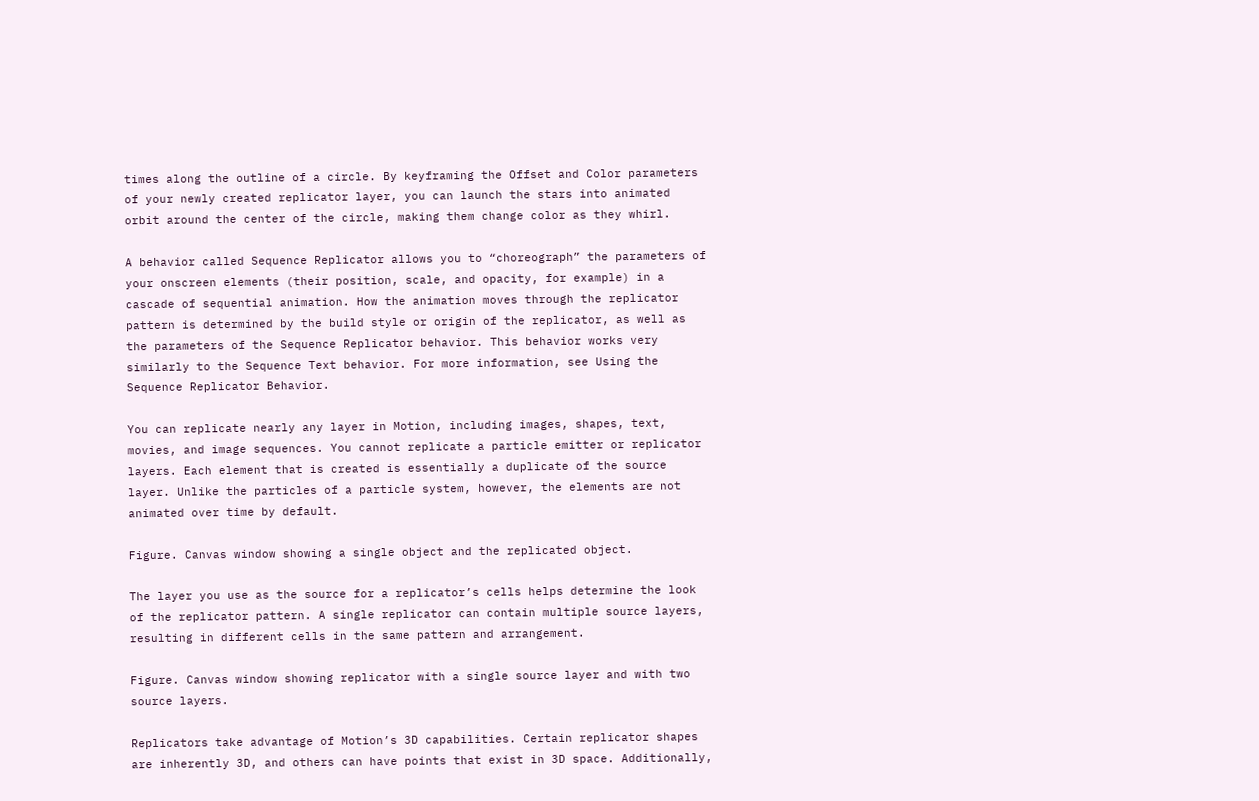times along the outline of a circle. By keyframing the Offset and Color parameters of your newly created replicator layer, you can launch the stars into animated orbit around the center of the circle, making them change color as they whirl.

A behavior called Sequence Replicator allows you to “choreograph” the parameters of your onscreen elements (their position, scale, and opacity, for example) in a cascade of sequential animation. How the animation moves through the replicator pattern is determined by the build style or origin of the replicator, as well as the parameters of the Sequence Replicator behavior. This behavior works very similarly to the Sequence Text behavior. For more information, see Using the Sequence Replicator Behavior.

You can replicate nearly any layer in Motion, including images, shapes, text, movies, and image sequences. You cannot replicate a particle emitter or replicator layers. Each element that is created is essentially a duplicate of the source layer. Unlike the particles of a particle system, however, the elements are not animated over time by default.

Figure. Canvas window showing a single object and the replicated object.

The layer you use as the source for a replicator’s cells helps determine the look of the replicator pattern. A single replicator can contain multiple source layers, resulting in different cells in the same pattern and arrangement.

Figure. Canvas window showing replicator with a single source layer and with two source layers.

Replicators take advantage of Motion’s 3D capabilities. Certain replicator shapes are inherently 3D, and others can have points that exist in 3D space. Additionally,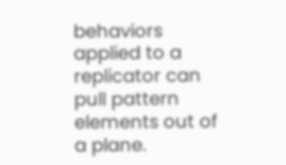behaviors applied to a replicator can pull pattern elements out of a plane.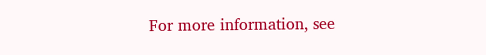For more information, see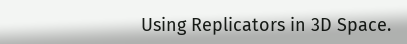Using Replicators in 3D Space.